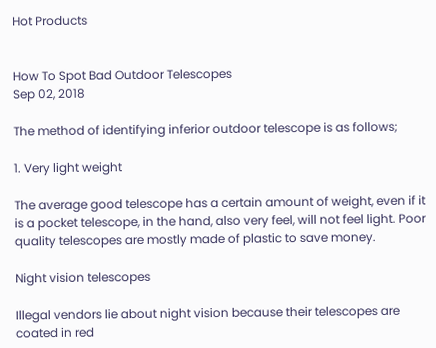Hot Products


How To Spot Bad Outdoor Telescopes
Sep 02, 2018

The method of identifying inferior outdoor telescope is as follows;

1. Very light weight

The average good telescope has a certain amount of weight, even if it is a pocket telescope, in the hand, also very feel, will not feel light. Poor quality telescopes are mostly made of plastic to save money.

Night vision telescopes

Illegal vendors lie about night vision because their telescopes are coated in red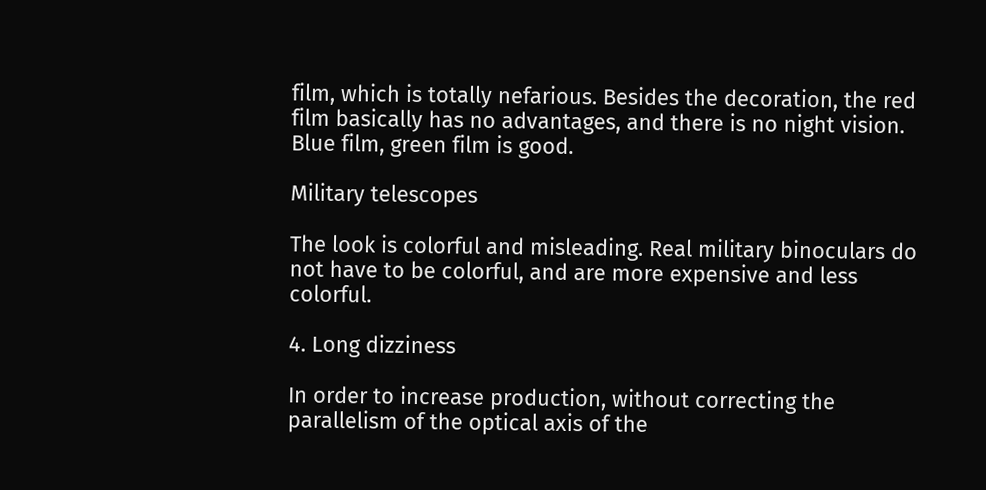film, which is totally nefarious. Besides the decoration, the red film basically has no advantages, and there is no night vision. Blue film, green film is good.

Military telescopes

The look is colorful and misleading. Real military binoculars do not have to be colorful, and are more expensive and less colorful.

4. Long dizziness

In order to increase production, without correcting the parallelism of the optical axis of the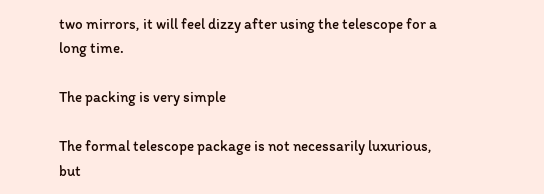two mirrors, it will feel dizzy after using the telescope for a long time.

The packing is very simple

The formal telescope package is not necessarily luxurious, but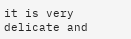it is very delicate and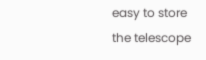easy to store the telescope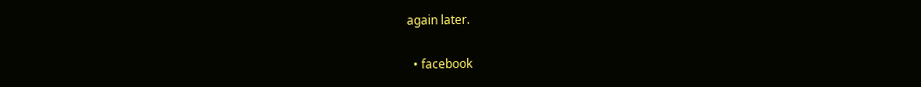again later.

  • facebook